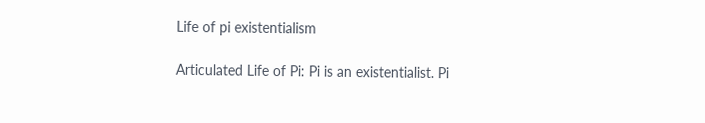Life of pi existentialism

Articulated Life of Pi: Pi is an existentialist. Pi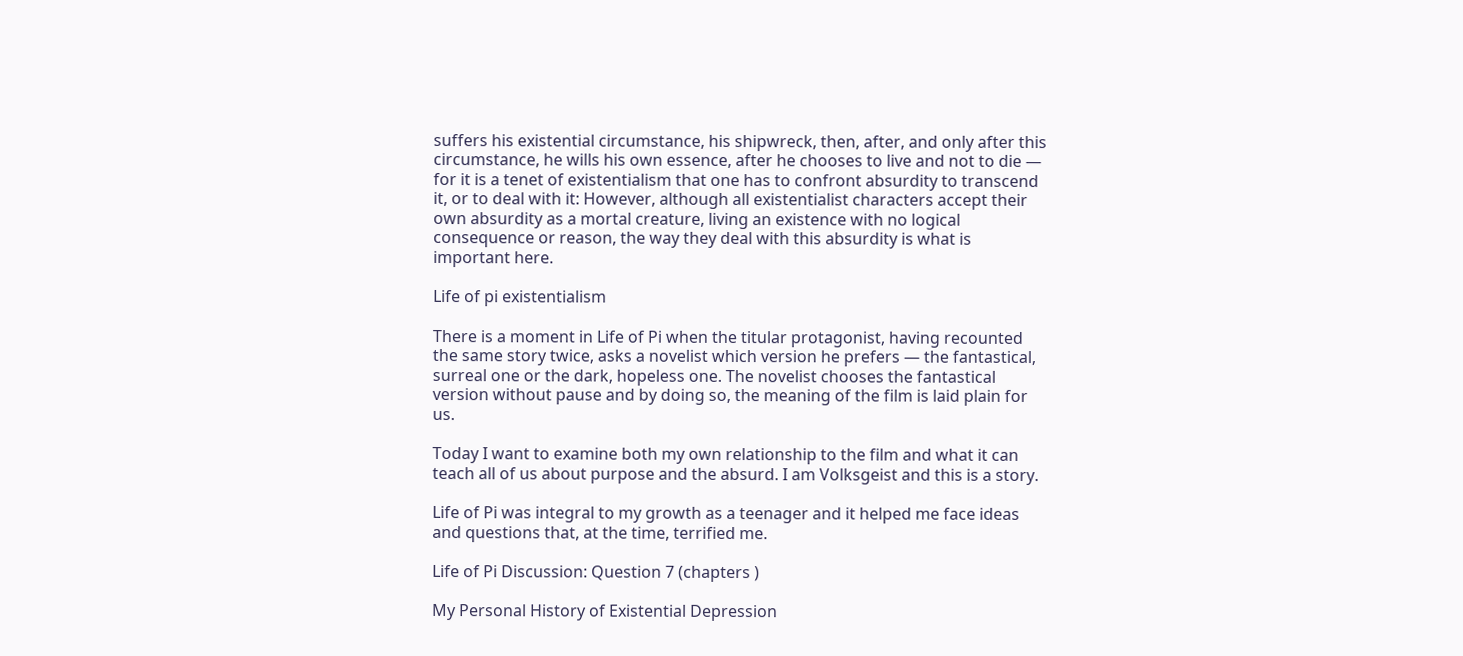suffers his existential circumstance, his shipwreck, then, after, and only after this circumstance, he wills his own essence, after he chooses to live and not to die — for it is a tenet of existentialism that one has to confront absurdity to transcend it, or to deal with it: However, although all existentialist characters accept their own absurdity as a mortal creature, living an existence with no logical consequence or reason, the way they deal with this absurdity is what is important here.

Life of pi existentialism

There is a moment in Life of Pi when the titular protagonist, having recounted the same story twice, asks a novelist which version he prefers — the fantastical, surreal one or the dark, hopeless one. The novelist chooses the fantastical version without pause and by doing so, the meaning of the film is laid plain for us.

Today I want to examine both my own relationship to the film and what it can teach all of us about purpose and the absurd. I am Volksgeist and this is a story.

Life of Pi was integral to my growth as a teenager and it helped me face ideas and questions that, at the time, terrified me.

Life of Pi Discussion: Question 7 (chapters )

My Personal History of Existential Depression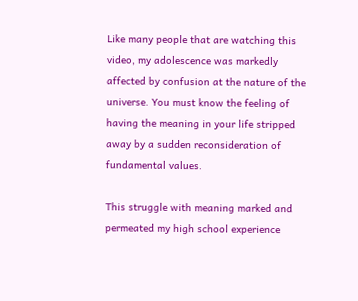Like many people that are watching this video, my adolescence was markedly affected by confusion at the nature of the universe. You must know the feeling of having the meaning in your life stripped away by a sudden reconsideration of fundamental values.

This struggle with meaning marked and permeated my high school experience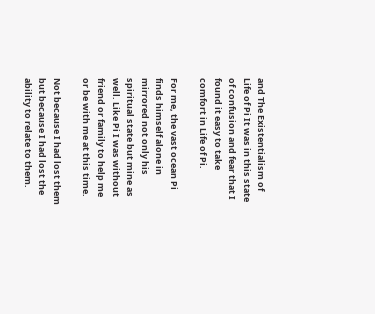and The Existentialism of Life of Pi It was in this state of confusion and fear that I found it easy to take comfort in Life of Pi.

For me, the vast ocean Pi finds himself alone in mirrored not only his spiritual state but mine as well. Like Pi I was without friend or family to help me or be with me at this time.

Not because I had lost them but because I had lost the ability to relate to them.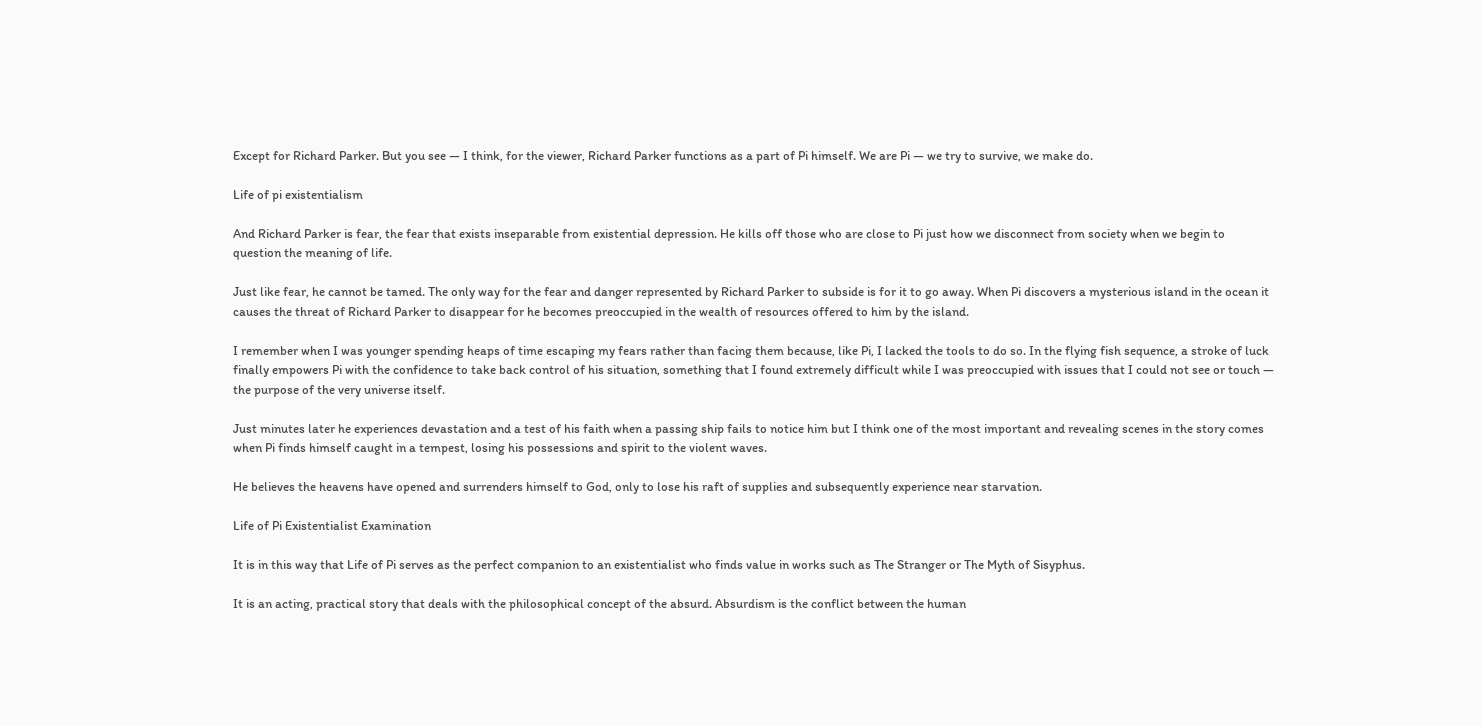Except for Richard Parker. But you see — I think, for the viewer, Richard Parker functions as a part of Pi himself. We are Pi — we try to survive, we make do.

Life of pi existentialism

And Richard Parker is fear, the fear that exists inseparable from existential depression. He kills off those who are close to Pi just how we disconnect from society when we begin to question the meaning of life.

Just like fear, he cannot be tamed. The only way for the fear and danger represented by Richard Parker to subside is for it to go away. When Pi discovers a mysterious island in the ocean it causes the threat of Richard Parker to disappear for he becomes preoccupied in the wealth of resources offered to him by the island.

I remember when I was younger spending heaps of time escaping my fears rather than facing them because, like Pi, I lacked the tools to do so. In the flying fish sequence, a stroke of luck finally empowers Pi with the confidence to take back control of his situation, something that I found extremely difficult while I was preoccupied with issues that I could not see or touch — the purpose of the very universe itself.

Just minutes later he experiences devastation and a test of his faith when a passing ship fails to notice him but I think one of the most important and revealing scenes in the story comes when Pi finds himself caught in a tempest, losing his possessions and spirit to the violent waves.

He believes the heavens have opened and surrenders himself to God, only to lose his raft of supplies and subsequently experience near starvation.

Life of Pi Existentialist Examination

It is in this way that Life of Pi serves as the perfect companion to an existentialist who finds value in works such as The Stranger or The Myth of Sisyphus.

It is an acting, practical story that deals with the philosophical concept of the absurd. Absurdism is the conflict between the human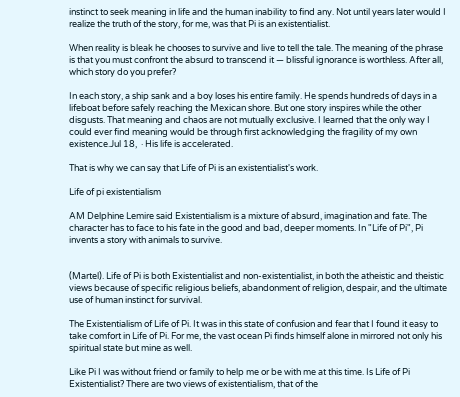instinct to seek meaning in life and the human inability to find any. Not until years later would I realize the truth of the story, for me, was that Pi is an existentialist.

When reality is bleak he chooses to survive and live to tell the tale. The meaning of the phrase is that you must confront the absurd to transcend it — blissful ignorance is worthless. After all, which story do you prefer?

In each story, a ship sank and a boy loses his entire family. He spends hundreds of days in a lifeboat before safely reaching the Mexican shore. But one story inspires while the other disgusts. That meaning and chaos are not mutually exclusive. I learned that the only way I could ever find meaning would be through first acknowledging the fragility of my own existence.Jul 18,  · His life is accelerated.

That is why we can say that Life of Pi is an existentialist's work.

Life of pi existentialism

AM Delphine Lemire said Existentialism is a mixture of absurd, imagination and fate. The character has to face to his fate in the good and bad, deeper moments. In "Life of Pi", Pi invents a story with animals to survive.


(Martel). Life of Pi is both Existentialist and non-existentialist, in both the atheistic and theistic views because of specific religious beliefs, abandonment of religion, despair, and the ultimate use of human instinct for survival.

The Existentialism of Life of Pi. It was in this state of confusion and fear that I found it easy to take comfort in Life of Pi. For me, the vast ocean Pi finds himself alone in mirrored not only his spiritual state but mine as well.

Like Pi I was without friend or family to help me or be with me at this time. Is Life of Pi Existentialist? There are two views of existentialism, that of the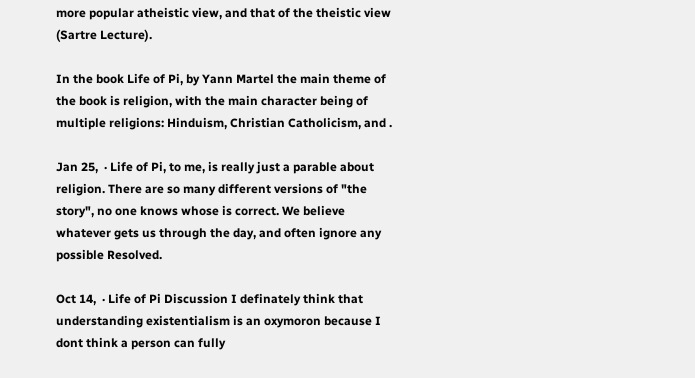more popular atheistic view, and that of the theistic view (Sartre Lecture).

In the book Life of Pi, by Yann Martel the main theme of the book is religion, with the main character being of multiple religions: Hinduism, Christian Catholicism, and .

Jan 25,  · Life of Pi, to me, is really just a parable about religion. There are so many different versions of "the story", no one knows whose is correct. We believe whatever gets us through the day, and often ignore any possible Resolved.

Oct 14,  · Life of Pi Discussion I definately think that understanding existentialism is an oxymoron because I dont think a person can fully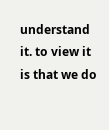understand it. to view it is that we do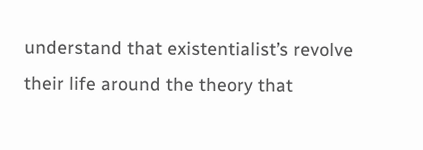understand that existentialist’s revolve their life around the theory that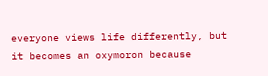everyone views life differently, but it becomes an oxymoron because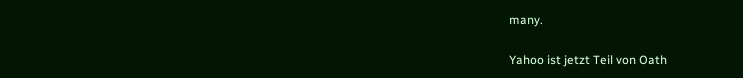many.

Yahoo ist jetzt Teil von Oath